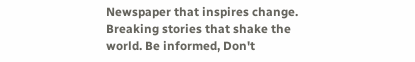Newspaper that inspires change. Breaking stories that shake the world. Be informed, Don't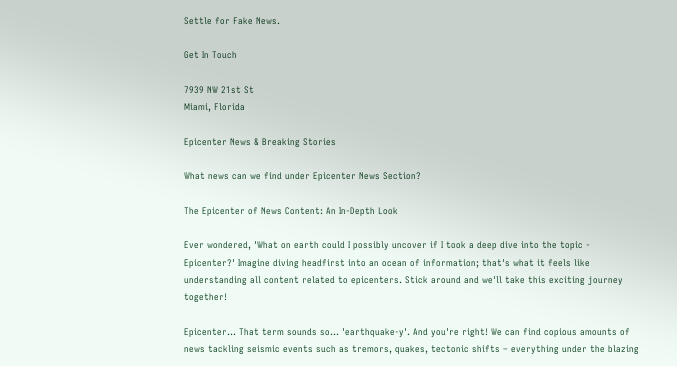Settle for Fake News.

Get In Touch

7939 NW 21st St
Miami, Florida

Epicenter News & Breaking Stories

What news can we find under Epicenter News Section?

The Epicenter of News Content: An In-Depth Look

Ever wondered, 'What on earth could I possibly uncover if I took a deep dive into the topic - Epicenter?' Imagine diving headfirst into an ocean of information; that's what it feels like understanding all content related to epicenters. Stick around and we'll take this exciting journey together!

Epicenter... That term sounds so… 'earthquake-y'. And you're right! We can find copious amounts of news tackling seismic events such as tremors, quakes, tectonic shifts – everything under the blazing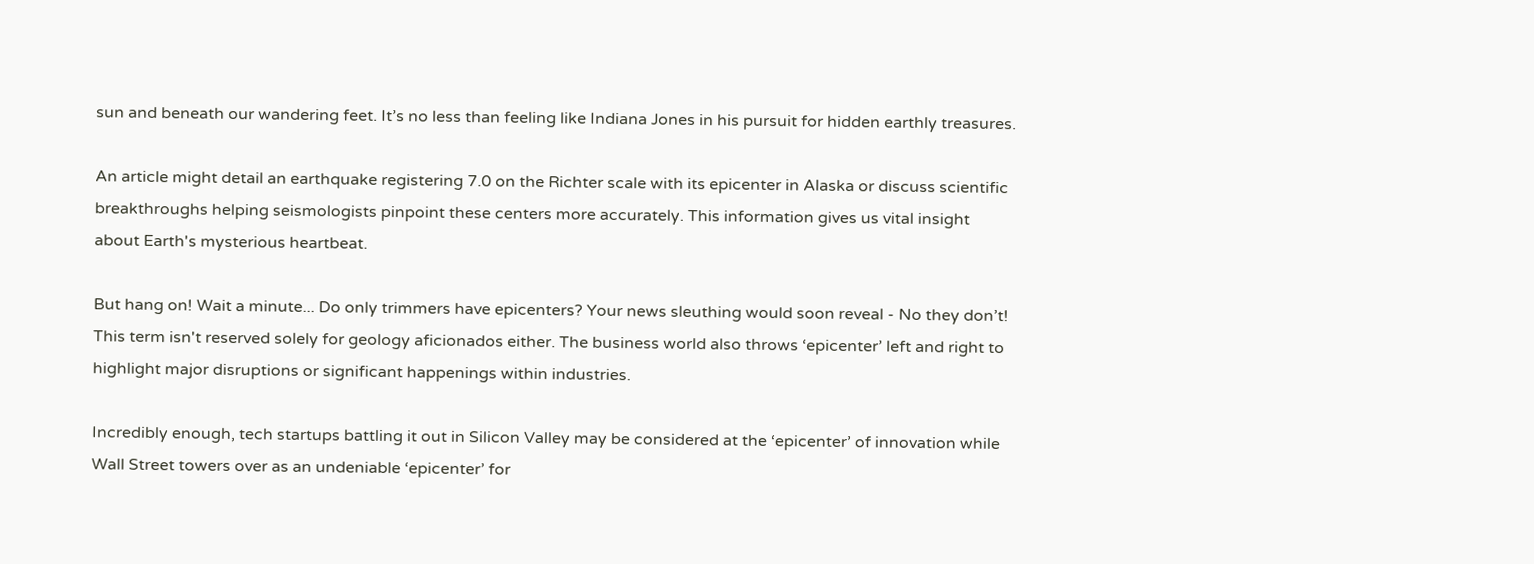sun and beneath our wandering feet. It’s no less than feeling like Indiana Jones in his pursuit for hidden earthly treasures.

An article might detail an earthquake registering 7.0 on the Richter scale with its epicenter in Alaska or discuss scientific breakthroughs helping seismologists pinpoint these centers more accurately. This information gives us vital insight about Earth's mysterious heartbeat.

But hang on! Wait a minute... Do only trimmers have epicenters? Your news sleuthing would soon reveal - No they don’t! This term isn't reserved solely for geology aficionados either. The business world also throws ‘epicenter’ left and right to highlight major disruptions or significant happenings within industries.

Incredibly enough, tech startups battling it out in Silicon Valley may be considered at the ‘epicenter’ of innovation while Wall Street towers over as an undeniable ‘epicenter’ for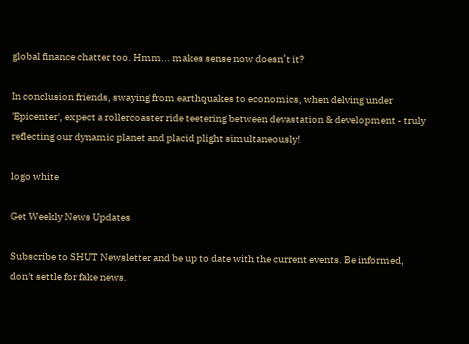global finance chatter too. Hmm... makes sense now doesn’t it?

In conclusion friends, swaying from earthquakes to economics, when delving under 'Epicenter', expect a rollercoaster ride teetering between devastation & development - truly reflecting our dynamic planet and placid plight simultaneously!

logo white

Get Weekly News Updates

Subscribe to SHUT Newsletter and be up to date with the current events. Be informed, don't settle for fake news.